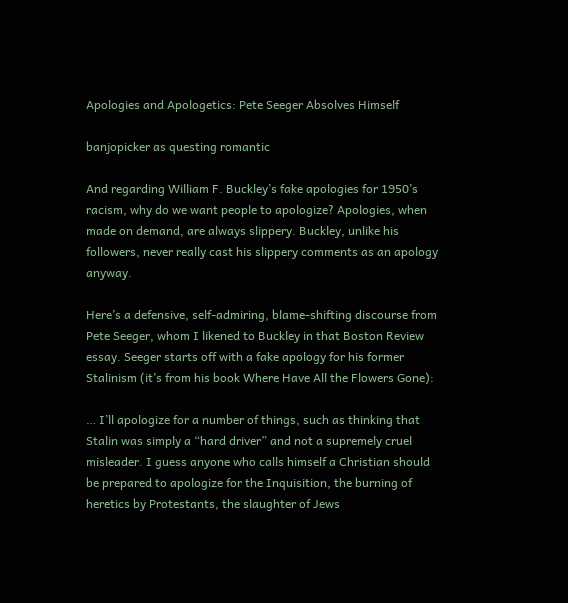Apologies and Apologetics: Pete Seeger Absolves Himself

banjopicker as questing romantic

And regarding William F. Buckley’s fake apologies for 1950’s racism, why do we want people to apologize? Apologies, when made on demand, are always slippery. Buckley, unlike his followers, never really cast his slippery comments as an apology anyway.

Here’s a defensive, self-admiring, blame-shifting discourse from Pete Seeger, whom I likened to Buckley in that Boston Review essay. Seeger starts off with a fake apology for his former Stalinism (it’s from his book Where Have All the Flowers Gone):

… I’ll apologize for a number of things, such as thinking that Stalin was simply a “hard driver” and not a supremely cruel misleader. I guess anyone who calls himself a Christian should be prepared to apologize for the Inquisition, the burning of heretics by Protestants, the slaughter of Jews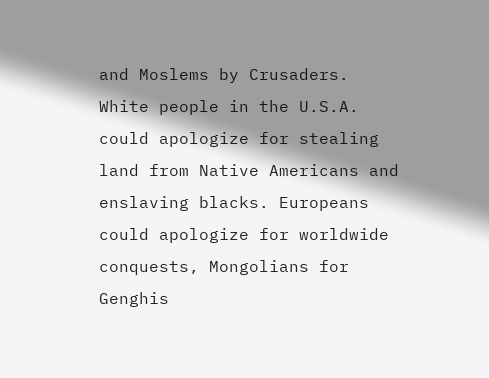and Moslems by Crusaders. White people in the U.S.A. could apologize for stealing land from Native Americans and enslaving blacks. Europeans could apologize for worldwide conquests, Mongolians for Genghis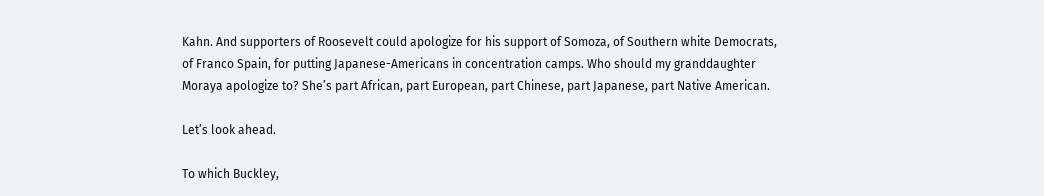Kahn. And supporters of Roosevelt could apologize for his support of Somoza, of Southern white Democrats, of Franco Spain, for putting Japanese-Americans in concentration camps. Who should my granddaughter Moraya apologize to? She’s part African, part European, part Chinese, part Japanese, part Native American.

Let’s look ahead.

To which Buckley,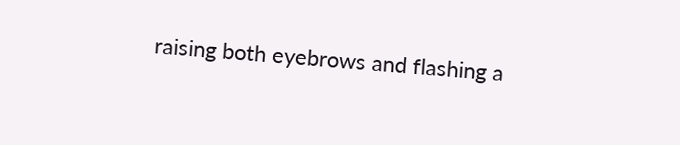raising both eyebrows and flashing a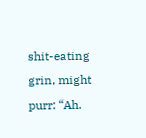shit-eating grin, might purr: “Ah.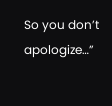So you don’t apologize…”